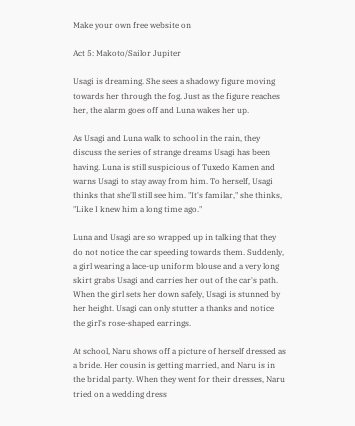Make your own free website on

Act 5: Makoto/Sailor Jupiter

Usagi is dreaming. She sees a shadowy figure moving towards her through the fog. Just as the figure reaches her, the alarm goes off and Luna wakes her up.

As Usagi and Luna walk to school in the rain, they discuss the series of strange dreams Usagi has been having. Luna is still suspicious of Tuxedo Kamen and warns Usagi to stay away from him. To herself, Usagi thinks that she'll still see him. "It's familar," she thinks, "Like I knew him a long time ago."

Luna and Usagi are so wrapped up in talking that they do not notice the car speeding towards them. Suddenly, a girl wearing a lace-up uniform blouse and a very long skirt grabs Usagi and carries her out of the car's path. When the girl sets her down safely, Usagi is stunned by her height. Usagi can only stutter a thanks and notice the girl's rose-shaped earrings.

At school, Naru shows off a picture of herself dressed as a bride. Her cousin is getting married, and Naru is in the bridal party. When they went for their dresses, Naru tried on a wedding dress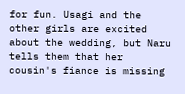for fun. Usagi and the other girls are excited about the wedding, but Naru tells them that her cousin's fiance is missing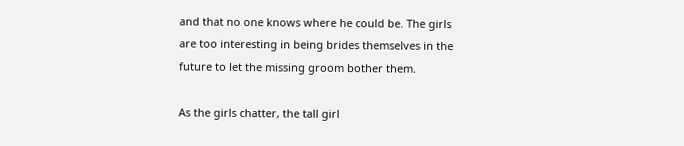and that no one knows where he could be. The girls are too interesting in being brides themselves in the future to let the missing groom bother them.

As the girls chatter, the tall girl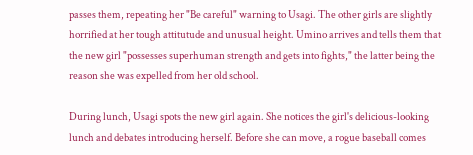passes them, repeating her "Be careful" warning to Usagi. The other girls are slightly horrified at her tough attitutude and unusual height. Umino arrives and tells them that the new girl "possesses superhuman strength and gets into fights," the latter being the reason she was expelled from her old school.

During lunch, Usagi spots the new girl again. She notices the girl's delicious-looking lunch and debates introducing herself. Before she can move, a rogue baseball comes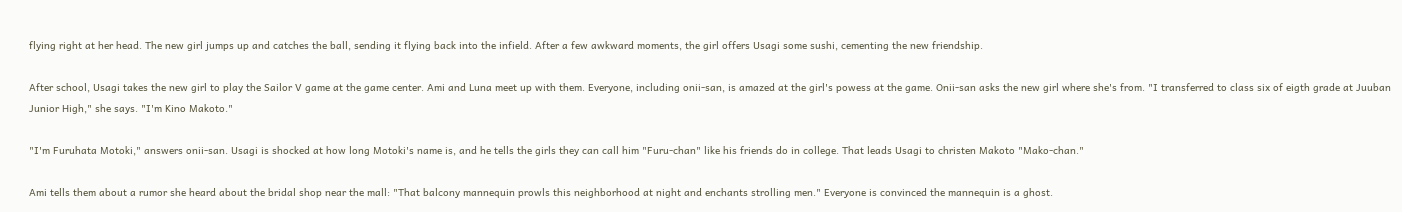flying right at her head. The new girl jumps up and catches the ball, sending it flying back into the infield. After a few awkward moments, the girl offers Usagi some sushi, cementing the new friendship.

After school, Usagi takes the new girl to play the Sailor V game at the game center. Ami and Luna meet up with them. Everyone, including onii-san, is amazed at the girl's powess at the game. Onii-san asks the new girl where she's from. "I transferred to class six of eigth grade at Juuban Junior High," she says. "I'm Kino Makoto."

"I'm Furuhata Motoki," answers onii-san. Usagi is shocked at how long Motoki's name is, and he tells the girls they can call him "Furu-chan" like his friends do in college. That leads Usagi to christen Makoto "Mako-chan."

Ami tells them about a rumor she heard about the bridal shop near the mall: "That balcony mannequin prowls this neighborhood at night and enchants strolling men." Everyone is convinced the mannequin is a ghost.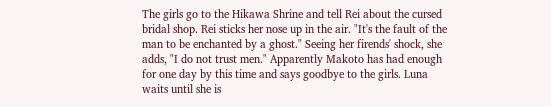The girls go to the Hikawa Shrine and tell Rei about the cursed bridal shop. Rei sticks her nose up in the air. "It's the fault of the man to be enchanted by a ghost." Seeing her firends' shock, she adds, "I do not trust men." Apparently Makoto has had enough for one day by this time and says goodbye to the girls. Luna waits until she is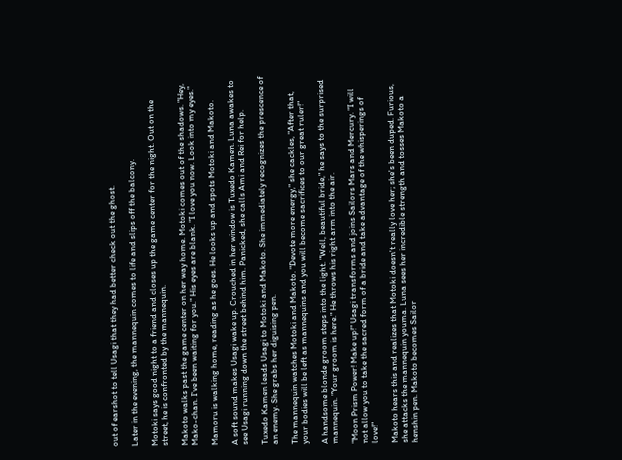out of earshot to tell Usagi that they had better check out the ghost.

Later in the evening, the mannequin comes to life and slips off the balcony.

Motoki says good night to a friend and closes up the game center for the night. Out on the street, he is confronted by the mannequin.

Makoto walks past the game center on her way home. Motoki comes out of the shadows. "Hey, Mako-chan. I've been waiting for you." His eyes are blank. "I love you now. Look into my eyes."

Mamoru is walking home, reading as he goes. He looks up and spots Motoki and Makoto.

A soft sound makes Usagi wake up. Crouched in her window is Tuxedo Kamen. Luna awakes to see Usagi running down the street behind him. Panicked, she calls Ami and Rei for help.

Tuxedo Kamen leads Usagi to Motoki and Makoto. She immediately recognizes the prescence of an enemy. She grabs her diguising pen.

The mannequin watches Motoki and Makoto. "Devote more energy," she cackles, "After that, your bodies will be left as mannequins and you will become sacrifices to our great ruler!"

A handsome blonde groom steps into the light. "Well, beautiful bride," he says to the surprised mannequin. "Your groom is here." He throws his right arm into the air.

"Moon Prism Power! Make up!" Usagi transforms and joins Sailors Mars and Mercury. "I will not allow you to take the sacred form of a bride and take advantage of the whisperings of love!"

Makoto hears this and realizes that Motoki doesn't really love her; she's been duped. Furious, she attacks the mannequin youma. Luna sees her incredible strength and tosses Makoto a henshin pen. Makoto becomes Sailor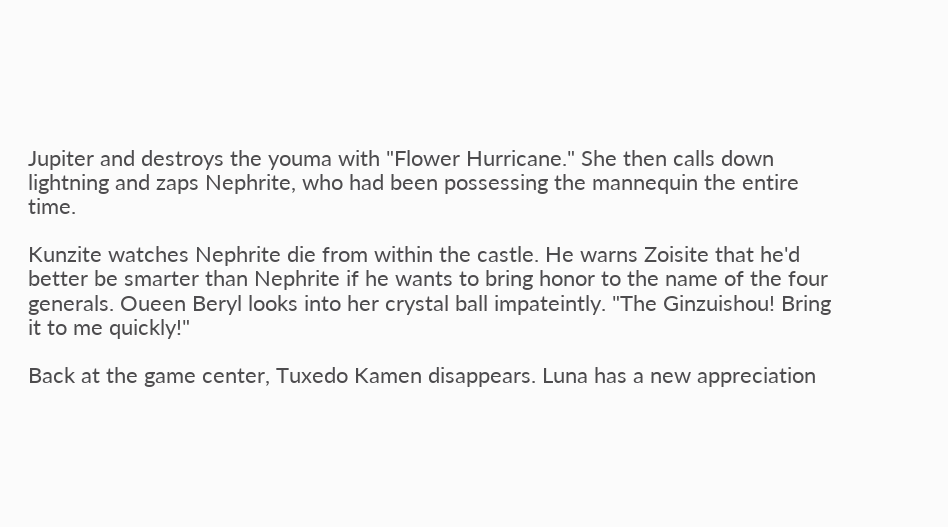Jupiter and destroys the youma with "Flower Hurricane." She then calls down lightning and zaps Nephrite, who had been possessing the mannequin the entire time.

Kunzite watches Nephrite die from within the castle. He warns Zoisite that he'd better be smarter than Nephrite if he wants to bring honor to the name of the four generals. Oueen Beryl looks into her crystal ball impateintly. "The Ginzuishou! Bring it to me quickly!"

Back at the game center, Tuxedo Kamen disappears. Luna has a new appreciation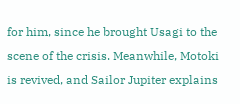for him, since he brought Usagi to the scene of the crisis. Meanwhile, Motoki is revived, and Sailor Jupiter explains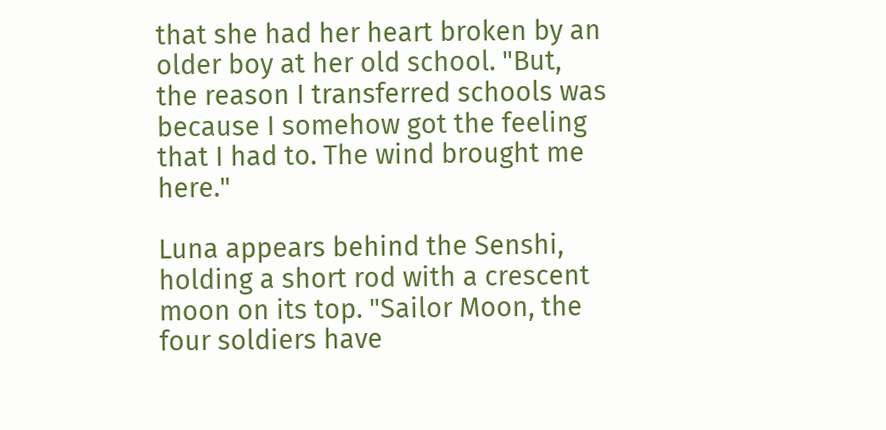that she had her heart broken by an older boy at her old school. "But, the reason I transferred schools was because I somehow got the feeling that I had to. The wind brought me here."

Luna appears behind the Senshi, holding a short rod with a crescent moon on its top. "Sailor Moon, the four soldiers have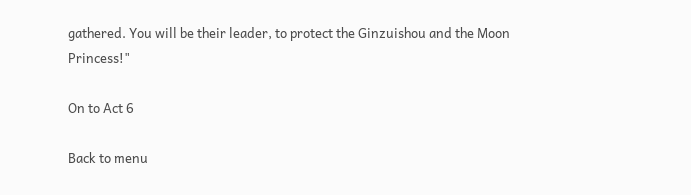gathered. You will be their leader, to protect the Ginzuishou and the Moon Princess!"

On to Act 6

Back to menu